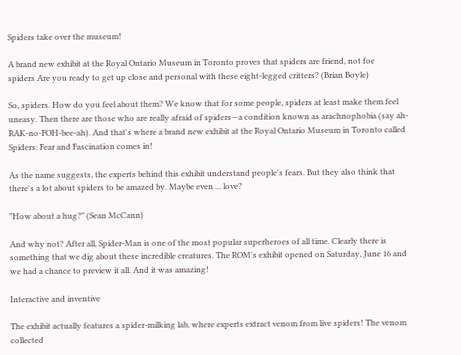Spiders take over the museum!

A brand new exhibit at the Royal Ontario Museum in Toronto proves that spiders are friend, not foe
spiders Are you ready to get up close and personal with these eight-legged critters? (Brian Boyle)

So, spiders. How do you feel about them? We know that for some people, spiders at least make them feel uneasy. Then there are those who are really afraid of spiders—a condition known as arachnophobia (say ah-RAK-no-FOH-bee-ah). And that's where a brand new exhibit at the Royal Ontario Museum in Toronto called Spiders: Fear and Fascination comes in!

As the name suggests, the experts behind this exhibit understand people's fears. But they also think that there's a lot about spiders to be amazed by. Maybe even ... love?

"How about a hug?" (Sean McCann)

And why not? After all, Spider-Man is one of the most popular superheroes of all time. Clearly there is something that we dig about these incredible creatures. The ROM's exhibit opened on Saturday, June 16 and we had a chance to preview it all. And it was amazing!

Interactive and inventive

The exhibit actually features a spider-milking lab, where experts extract venom from live spiders! The venom collected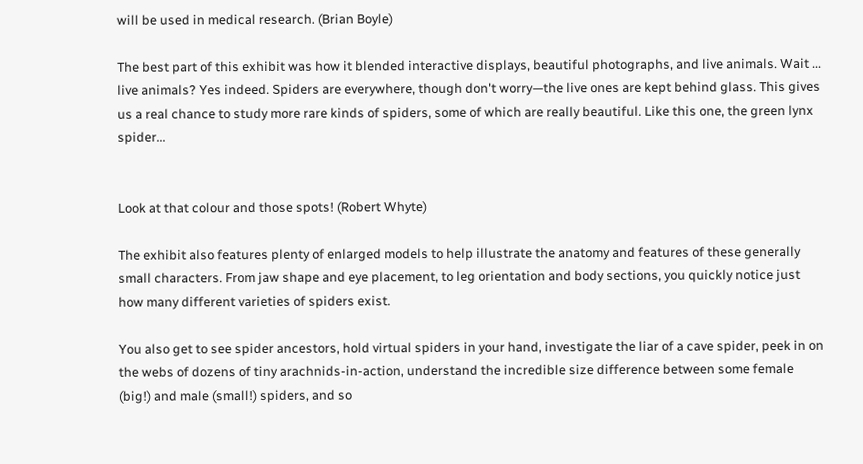will be used in medical research. (Brian Boyle)

The best part of this exhibit was how it blended interactive displays, beautiful photographs, and live animals. Wait ... live animals? Yes indeed. Spiders are everywhere, though don't worry—the live ones are kept behind glass. This gives us a real chance to study more rare kinds of spiders, some of which are really beautiful. Like this one, the green lynx spider...


Look at that colour and those spots! (Robert Whyte)

The exhibit also features plenty of enlarged models to help illustrate the anatomy and features of these generally small characters. From jaw shape and eye placement, to leg orientation and body sections, you quickly notice just how many different varieties of spiders exist.

You also get to see spider ancestors, hold virtual spiders in your hand, investigate the liar of a cave spider, peek in on the webs of dozens of tiny arachnids-in-action, understand the incredible size difference between some female (big!) and male (small!) spiders, and so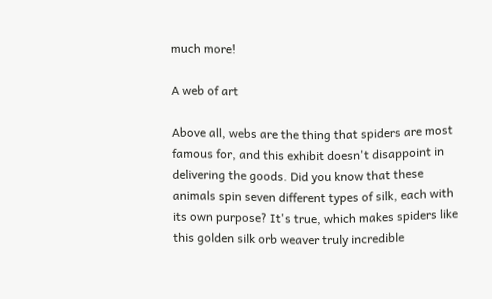much more!

A web of art

Above all, webs are the thing that spiders are most famous for, and this exhibit doesn't disappoint in delivering the goods. Did you know that these animals spin seven different types of silk, each with its own purpose? It's true, which makes spiders like this golden silk orb weaver truly incredible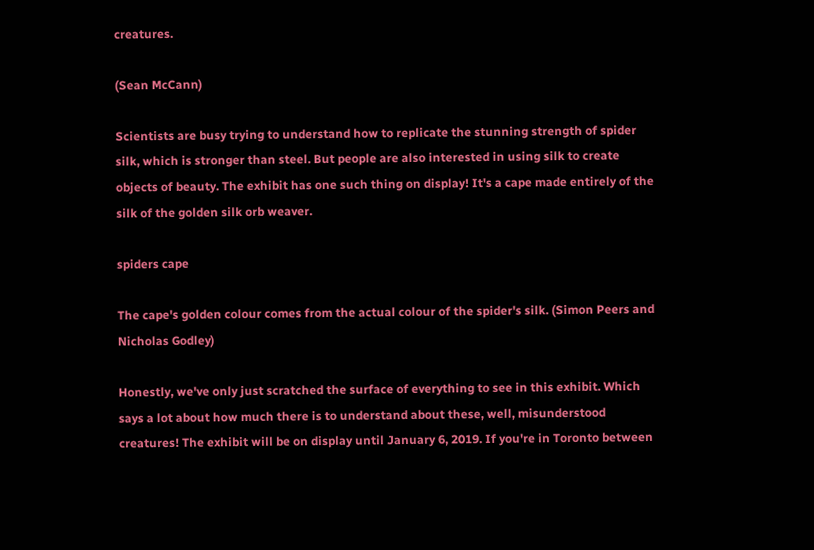creatures.

(Sean McCann)

Scientists are busy trying to understand how to replicate the stunning strength of spider silk, which is stronger than steel. But people are also interested in using silk to create objects of beauty. The exhibit has one such thing on display! It's a cape made entirely of the silk of the golden silk orb weaver.

spiders cape

The cape's golden colour comes from the actual colour of the spider's silk. (Simon Peers and Nicholas Godley)

Honestly, we've only just scratched the surface of everything to see in this exhibit. Which says a lot about how much there is to understand about these, well, misunderstood creatures! The exhibit will be on display until January 6, 2019. If you're in Toronto between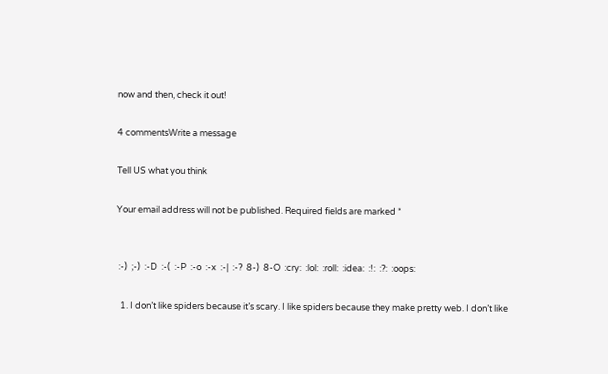now and then, check it out!

4 commentsWrite a message

Tell US what you think

Your email address will not be published. Required fields are marked *


 :-)  ;-)  :-D  :-(  :-P  :-o  :-x  :-|  :-?  8-)  8-O  :cry:  :lol:  :roll:  :idea:  :!:  :?:  :oops:

  1. I don’t like spiders because it’s scary. I like spiders because they make pretty web. I don’t like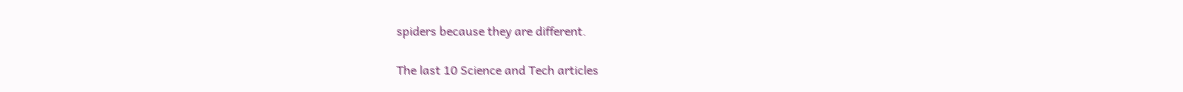spiders because they are different.

The last 10 Science and Tech articles